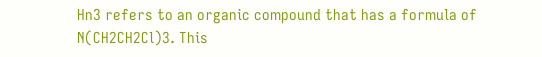Hn3 refers to an organic compound that has a formula of N(CH2CH2Cl)3. This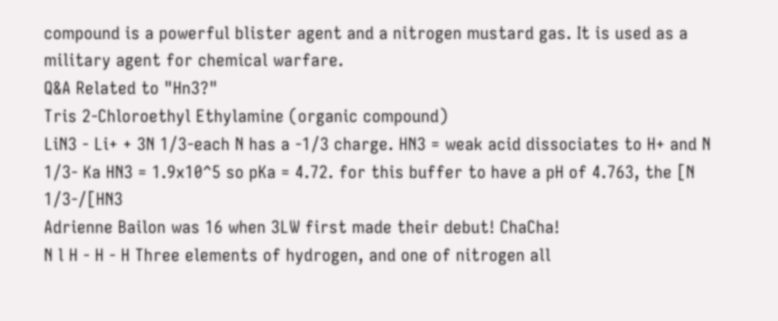compound is a powerful blister agent and a nitrogen mustard gas. It is used as a military agent for chemical warfare.
Q&A Related to "Hn3?"
Tris 2-Chloroethyl Ethylamine (organic compound)
LiN3 - Li+ + 3N 1/3-each N has a -1/3 charge. HN3 = weak acid dissociates to H+ and N 1/3- Ka HN3 = 1.9x10^5 so pKa = 4.72. for this buffer to have a pH of 4.763, the [N 1/3-/[HN3
Adrienne Bailon was 16 when 3LW first made their debut! ChaCha!
N l H - H - H Three elements of hydrogen, and one of nitrogen all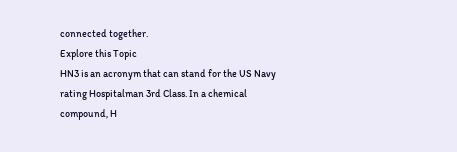connected together.
Explore this Topic
HN3 is an acronym that can stand for the US Navy rating Hospitalman 3rd Class. In a chemical compound, H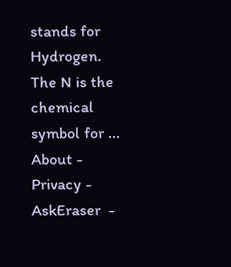stands for Hydrogen. The N is the chemical symbol for ...
About -  Privacy -  AskEraser  -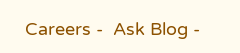Careers -  Ask Blog -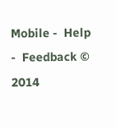Mobile -  Help -  Feedback © 2014